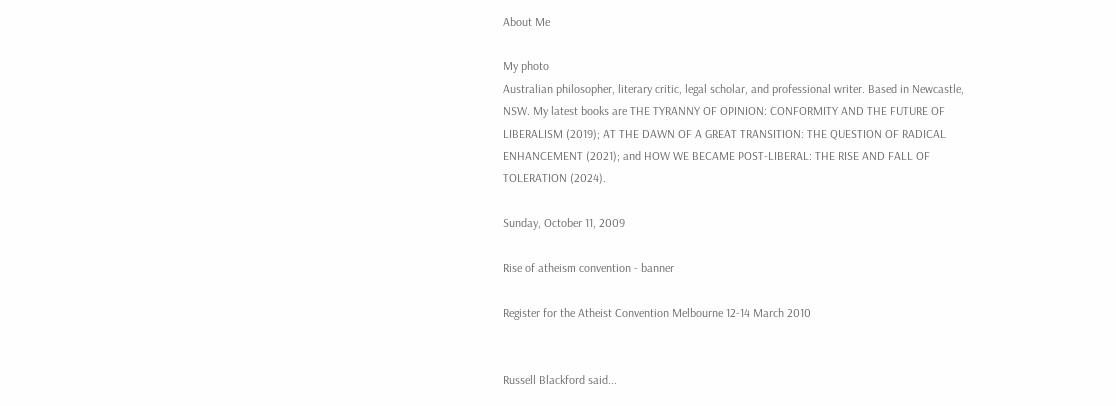About Me

My photo
Australian philosopher, literary critic, legal scholar, and professional writer. Based in Newcastle, NSW. My latest books are THE TYRANNY OF OPINION: CONFORMITY AND THE FUTURE OF LIBERALISM (2019); AT THE DAWN OF A GREAT TRANSITION: THE QUESTION OF RADICAL ENHANCEMENT (2021); and HOW WE BECAME POST-LIBERAL: THE RISE AND FALL OF TOLERATION (2024).

Sunday, October 11, 2009

Rise of atheism convention - banner

Register for the Atheist Convention Melbourne 12-14 March 2010


Russell Blackford said...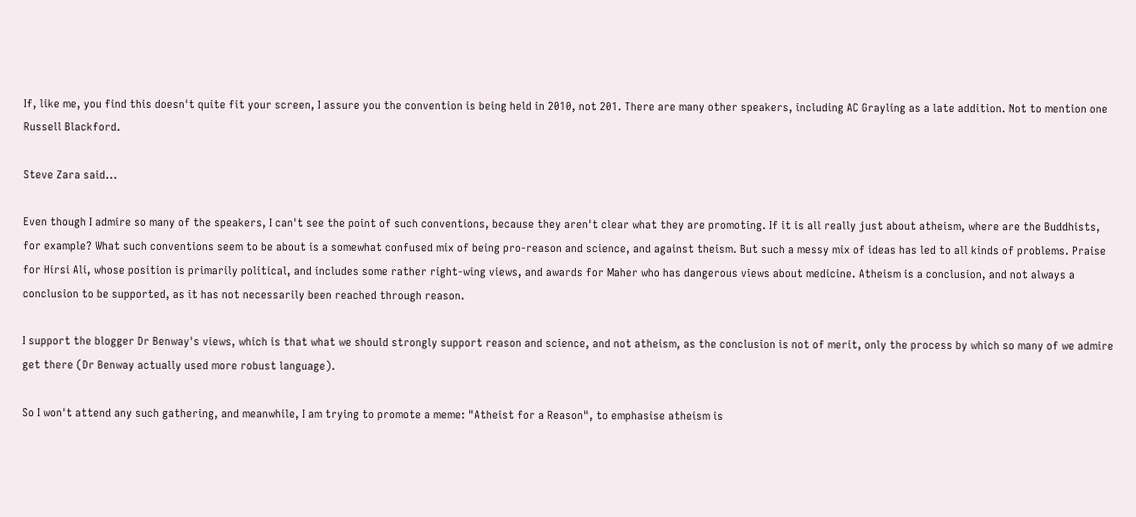If, like me, you find this doesn't quite fit your screen, I assure you the convention is being held in 2010, not 201. There are many other speakers, including AC Grayling as a late addition. Not to mention one Russell Blackford.

Steve Zara said...

Even though I admire so many of the speakers, I can't see the point of such conventions, because they aren't clear what they are promoting. If it is all really just about atheism, where are the Buddhists, for example? What such conventions seem to be about is a somewhat confused mix of being pro-reason and science, and against theism. But such a messy mix of ideas has led to all kinds of problems. Praise for Hirsi Ali, whose position is primarily political, and includes some rather right-wing views, and awards for Maher who has dangerous views about medicine. Atheism is a conclusion, and not always a conclusion to be supported, as it has not necessarily been reached through reason.

I support the blogger Dr Benway's views, which is that what we should strongly support reason and science, and not atheism, as the conclusion is not of merit, only the process by which so many of we admire get there (Dr Benway actually used more robust language).

So I won't attend any such gathering, and meanwhile, I am trying to promote a meme: "Atheist for a Reason", to emphasise atheism is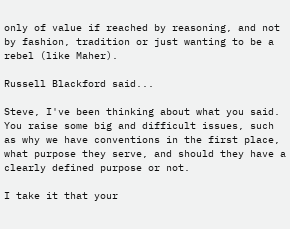only of value if reached by reasoning, and not by fashion, tradition or just wanting to be a rebel (like Maher).

Russell Blackford said...

Steve, I've been thinking about what you said. You raise some big and difficult issues, such as why we have conventions in the first place, what purpose they serve, and should they have a clearly defined purpose or not.

I take it that your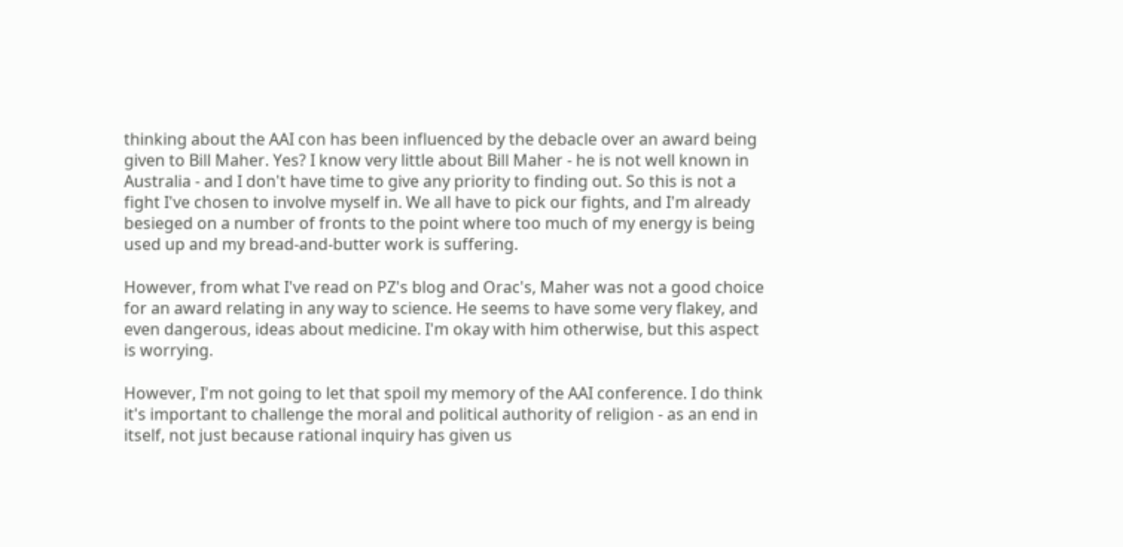thinking about the AAI con has been influenced by the debacle over an award being given to Bill Maher. Yes? I know very little about Bill Maher - he is not well known in Australia - and I don't have time to give any priority to finding out. So this is not a fight I've chosen to involve myself in. We all have to pick our fights, and I'm already besieged on a number of fronts to the point where too much of my energy is being used up and my bread-and-butter work is suffering.

However, from what I've read on PZ's blog and Orac's, Maher was not a good choice for an award relating in any way to science. He seems to have some very flakey, and even dangerous, ideas about medicine. I'm okay with him otherwise, but this aspect is worrying.

However, I'm not going to let that spoil my memory of the AAI conference. I do think it's important to challenge the moral and political authority of religion - as an end in itself, not just because rational inquiry has given us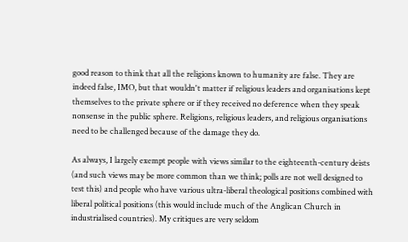good reason to think that all the religions known to humanity are false. They are indeed false, IMO, but that wouldn't matter if religious leaders and organisations kept themselves to the private sphere or if they received no deference when they speak nonsense in the public sphere. Religions, religious leaders, and religious organisations need to be challenged because of the damage they do.

As always, I largely exempt people with views similar to the eighteenth-century deists (and such views may be more common than we think; polls are not well designed to test this) and people who have various ultra-liberal theological positions combined with liberal political positions (this would include much of the Anglican Church in industrialised countries). My critiques are very seldom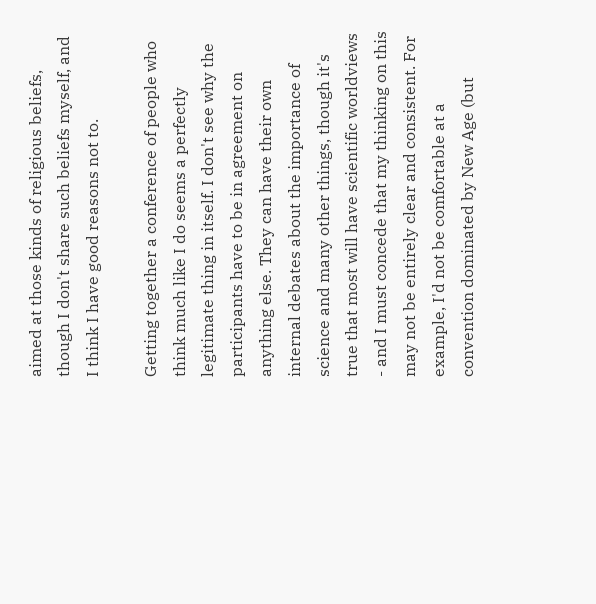aimed at those kinds of religious beliefs, though I don't share such beliefs myself, and I think I have good reasons not to.

Getting together a conference of people who think much like I do seems a perfectly legitimate thing in itself. I don't see why the participants have to be in agreement on anything else. They can have their own internal debates about the importance of science and many other things, though it's true that most will have scientific worldviews - and I must concede that my thinking on this may not be entirely clear and consistent. For example, I'd not be comfortable at a convention dominated by New Age (but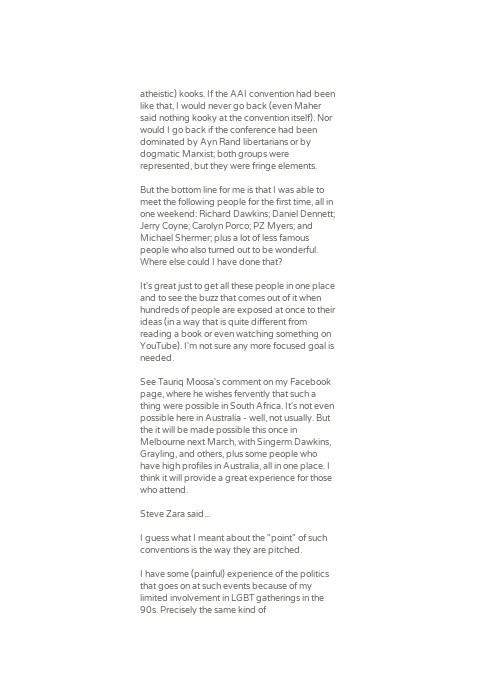atheistic) kooks. If the AAI convention had been like that, I would never go back (even Maher said nothing kooky at the convention itself). Nor would I go back if the conference had been dominated by Ayn Rand libertarians or by dogmatic Marxist; both groups were represented, but they were fringe elements.

But the bottom line for me is that I was able to meet the following people for the first time, all in one weekend: Richard Dawkins; Daniel Dennett; Jerry Coyne; Carolyn Porco; PZ Myers; and Michael Shermer; plus a lot of less famous people who also turned out to be wonderful. Where else could I have done that?

It's great just to get all these people in one place and to see the buzz that comes out of it when hundreds of people are exposed at once to their ideas (in a way that is quite different from reading a book or even watching something on YouTube). I'm not sure any more focused goal is needed.

See Tauriq Moosa's comment on my Facebook page, where he wishes fervently that such a thing were possible in South Africa. It's not even possible here in Australia - well, not usually. But the it will be made possible this once in Melbourne next March, with Singerm Dawkins, Grayling, and others, plus some people who have high profiles in Australia, all in one place. I think it will provide a great experience for those who attend.

Steve Zara said...

I guess what I meant about the "point" of such conventions is the way they are pitched.

I have some (painful) experience of the politics that goes on at such events because of my limited involvement in LGBT gatherings in the 90s. Precisely the same kind of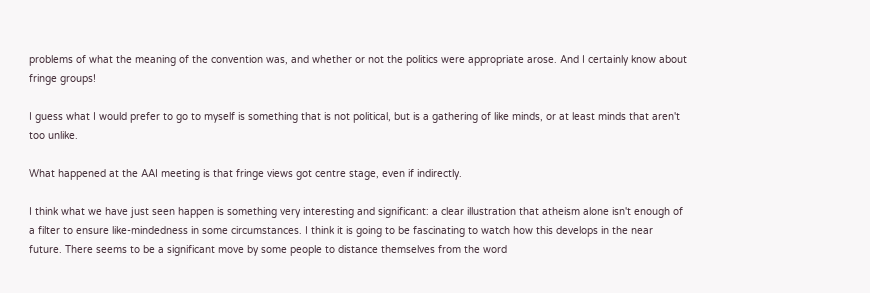problems of what the meaning of the convention was, and whether or not the politics were appropriate arose. And I certainly know about fringe groups!

I guess what I would prefer to go to myself is something that is not political, but is a gathering of like minds, or at least minds that aren't too unlike.

What happened at the AAI meeting is that fringe views got centre stage, even if indirectly.

I think what we have just seen happen is something very interesting and significant: a clear illustration that atheism alone isn't enough of a filter to ensure like-mindedness in some circumstances. I think it is going to be fascinating to watch how this develops in the near future. There seems to be a significant move by some people to distance themselves from the word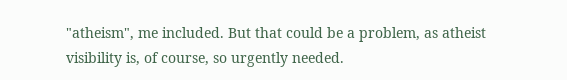"atheism", me included. But that could be a problem, as atheist visibility is, of course, so urgently needed.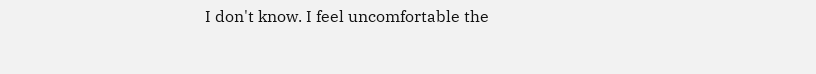I don't know. I feel uncomfortable the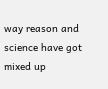way reason and science have got mixed up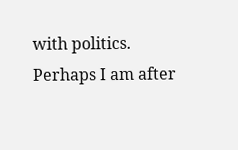with politics. Perhaps I am after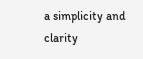a simplicity and clarity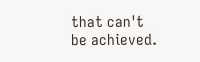that can't be achieved.